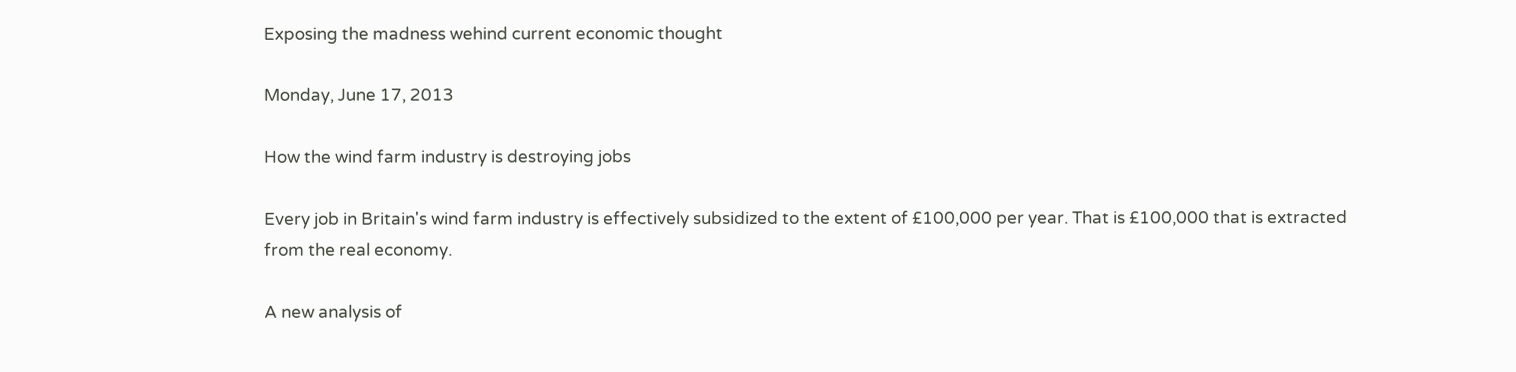Exposing the madness wehind current economic thought

Monday, June 17, 2013

How the wind farm industry is destroying jobs

Every job in Britain's wind farm industry is effectively subsidized to the extent of £100,000 per year. That is £100,000 that is extracted from the real economy.

A new analysis of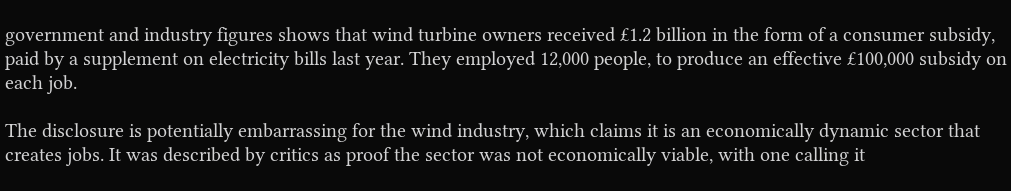government and industry figures shows that wind turbine owners received £1.2 billion in the form of a consumer subsidy, paid by a supplement on electricity bills last year. They employed 12,000 people, to produce an effective £100,000 subsidy on each job.

The disclosure is potentially embarrassing for the wind industry, which claims it is an economically dynamic sector that creates jobs. It was described by critics as proof the sector was not economically viable, with one calling it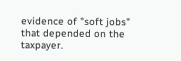evidence of "soft jobs" that depended on the taxpayer.